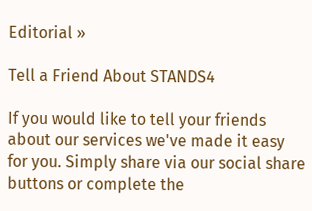Editorial »

Tell a Friend About STANDS4

If you would like to tell your friends about our services we've made it easy for you. Simply share via our social share buttons or complete the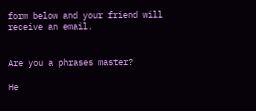form below and your friend will receive an email.


Are you a phrases master?

He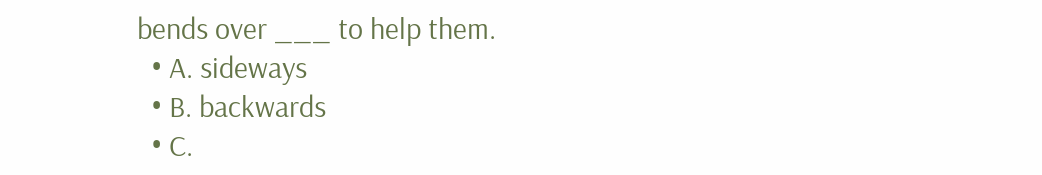bends over ___ to help them.
  • A. sideways
  • B. backwards
  • C.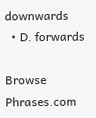downwards
  • D. forwards

Browse Phrases.com